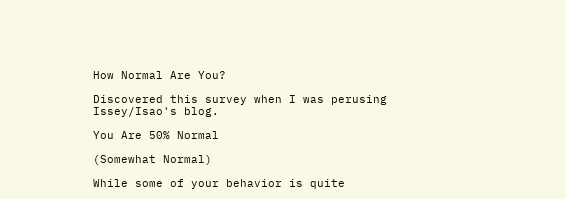How Normal Are You?

Discovered this survey when I was perusing Issey/Isao's blog.

You Are 50% Normal

(Somewhat Normal)

While some of your behavior is quite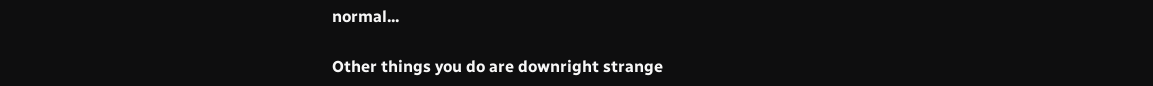normal...

Other things you do are downright strange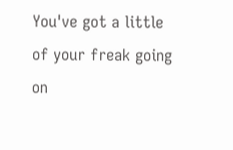You've got a little of your freak going on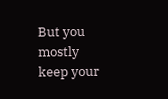But you mostly keep your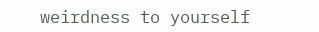weirdness to yourself